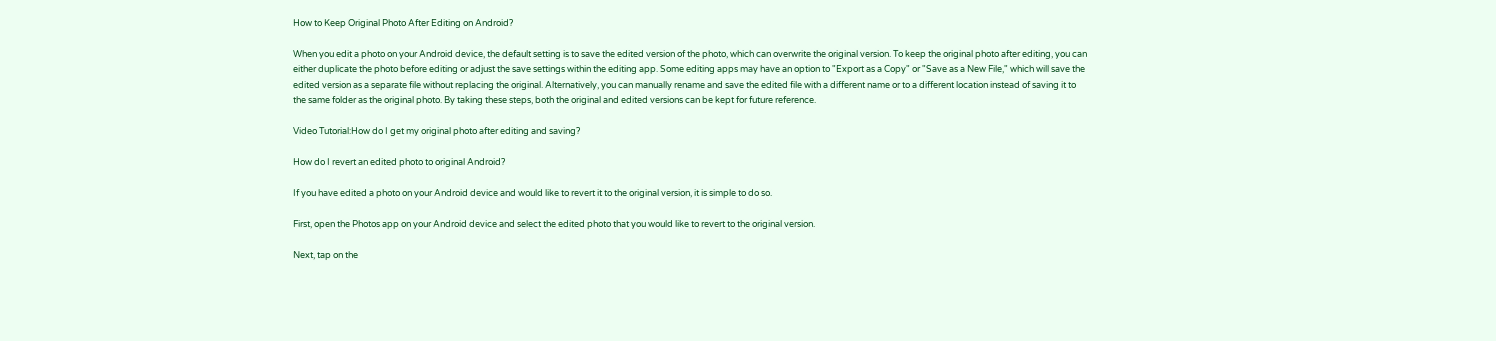How to Keep Original Photo After Editing on Android?

When you edit a photo on your Android device, the default setting is to save the edited version of the photo, which can overwrite the original version. To keep the original photo after editing, you can either duplicate the photo before editing or adjust the save settings within the editing app. Some editing apps may have an option to "Export as a Copy" or "Save as a New File," which will save the edited version as a separate file without replacing the original. Alternatively, you can manually rename and save the edited file with a different name or to a different location instead of saving it to the same folder as the original photo. By taking these steps, both the original and edited versions can be kept for future reference.

Video Tutorial:How do I get my original photo after editing and saving?

How do I revert an edited photo to original Android?

If you have edited a photo on your Android device and would like to revert it to the original version, it is simple to do so.

First, open the Photos app on your Android device and select the edited photo that you would like to revert to the original version.

Next, tap on the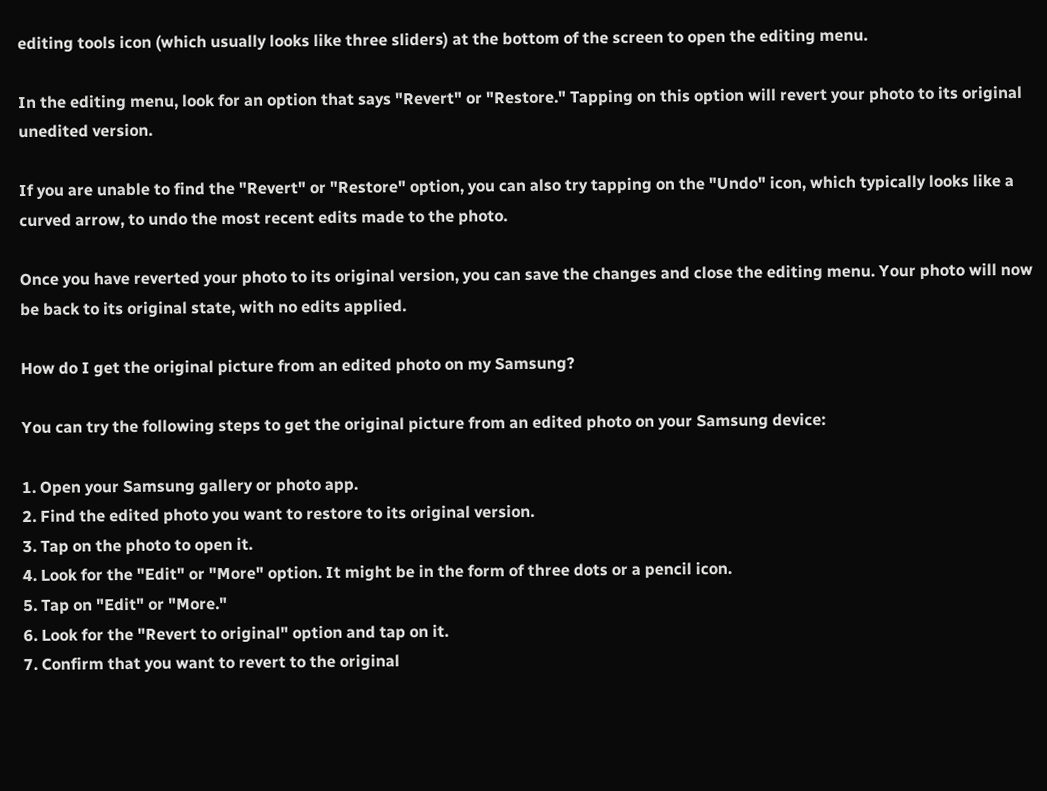editing tools icon (which usually looks like three sliders) at the bottom of the screen to open the editing menu.

In the editing menu, look for an option that says "Revert" or "Restore." Tapping on this option will revert your photo to its original unedited version.

If you are unable to find the "Revert" or "Restore" option, you can also try tapping on the "Undo" icon, which typically looks like a curved arrow, to undo the most recent edits made to the photo.

Once you have reverted your photo to its original version, you can save the changes and close the editing menu. Your photo will now be back to its original state, with no edits applied.

How do I get the original picture from an edited photo on my Samsung?

You can try the following steps to get the original picture from an edited photo on your Samsung device:

1. Open your Samsung gallery or photo app.
2. Find the edited photo you want to restore to its original version.
3. Tap on the photo to open it.
4. Look for the "Edit" or "More" option. It might be in the form of three dots or a pencil icon.
5. Tap on "Edit" or "More."
6. Look for the "Revert to original" option and tap on it.
7. Confirm that you want to revert to the original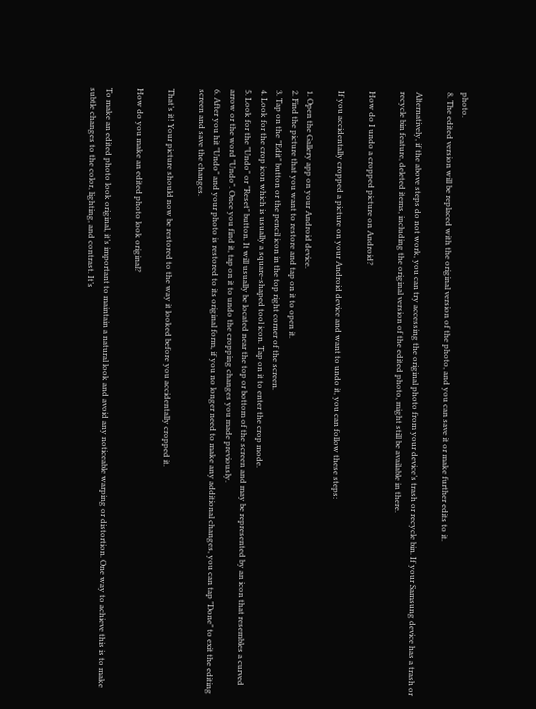photo.
8. The edited version will be replaced with the original version of the photo, and you can save it or make further edits to it.

Alternatively, if the above steps do not work, you can try accessing the original photo from your device’s trash or recycle bin. If your Samsung device has a trash or recycle bin feature, deleted items, including the original version of the edited photo, might still be available in there.

How do I undo a cropped picture on Android?

If you accidentally cropped a picture on your Android device and want to undo it, you can follow these steps:

1. Open the Gallery app on your Android device.
2. Find the picture that you want to restore and tap on it to open it.
3. Tap on the "Edit" button or the pencil icon in the top right corner of the screen.
4. Look for the crop icon which is usually a square-shaped tool icon. Tap on it to enter the crop mode.
5. Look for the "Undo" or "Reset" button. It will usually be located near the top or bottom of the screen and may be represented by an icon that resembles a curved arrow or the word "Undo". Once you find it, tap on it to undo the cropping changes you made previously.
6. After you hit "Undo" and your photo is restored to its original form, if you no longer need to make any additional changes, you can tap "Done" to exit the editing screen and save the changes.

That’s it! Your picture should now be restored to the way it looked before you accidentally cropped it.

How do you make an edited photo look original?

To make an edited photo look original, it’s important to maintain a natural look and avoid any noticeable warping or distortion. One way to achieve this is to make subtle changes to the color, lighting, and contrast. It’s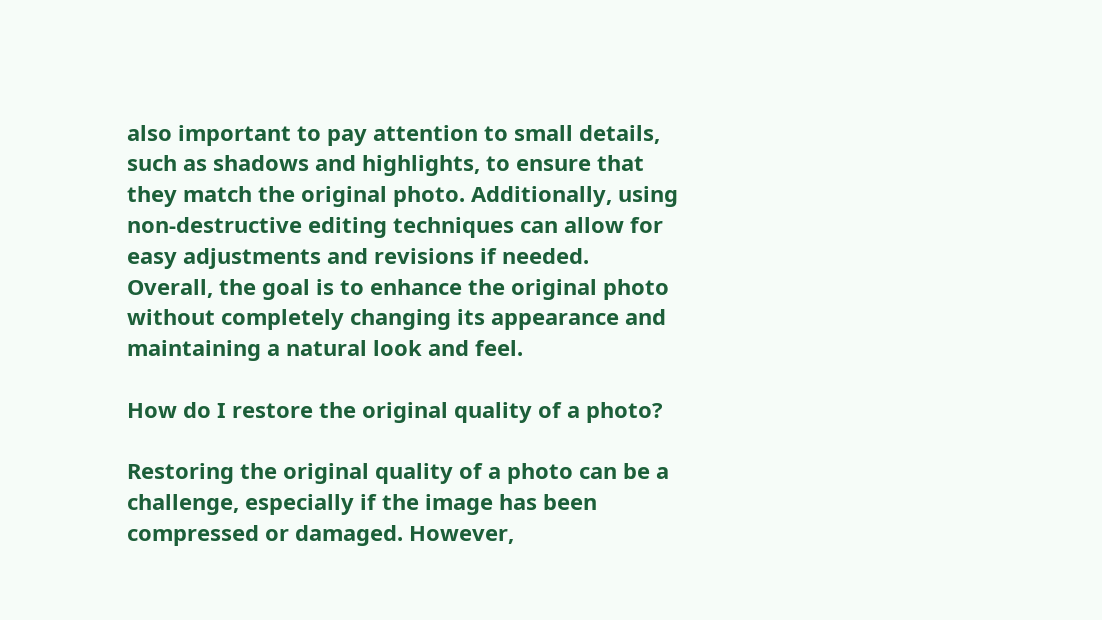also important to pay attention to small details, such as shadows and highlights, to ensure that they match the original photo. Additionally, using non-destructive editing techniques can allow for easy adjustments and revisions if needed. Overall, the goal is to enhance the original photo without completely changing its appearance and maintaining a natural look and feel.

How do I restore the original quality of a photo?

Restoring the original quality of a photo can be a challenge, especially if the image has been compressed or damaged. However,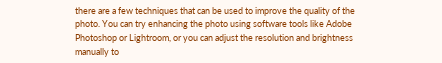there are a few techniques that can be used to improve the quality of the photo. You can try enhancing the photo using software tools like Adobe Photoshop or Lightroom, or you can adjust the resolution and brightness manually to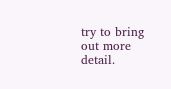try to bring out more detail.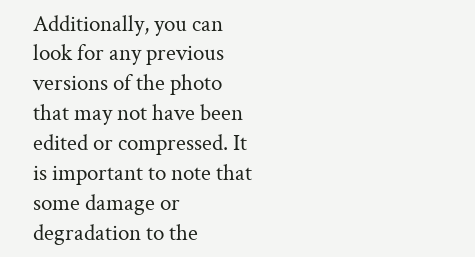Additionally, you can look for any previous versions of the photo that may not have been edited or compressed. It is important to note that some damage or degradation to the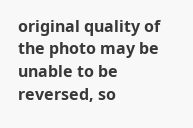original quality of the photo may be unable to be reversed, so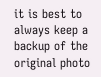it is best to always keep a backup of the original photo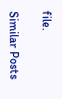file.

Similar Posts